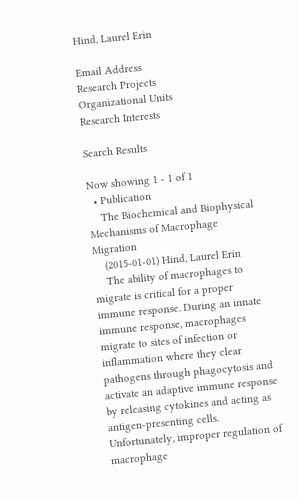Hind, Laurel Erin

Email Address
Research Projects
Organizational Units
Research Interests

Search Results

Now showing 1 - 1 of 1
  • Publication
    The Biochemical and Biophysical Mechanisms of Macrophage Migration
    (2015-01-01) Hind, Laurel Erin
    The ability of macrophages to migrate is critical for a proper immune response. During an innate immune response, macrophages migrate to sites of infection or inflammation where they clear pathogens through phagocytosis and activate an adaptive immune response by releasing cytokines and acting as antigen-presenting cells. Unfortunately, improper regulation of macrophage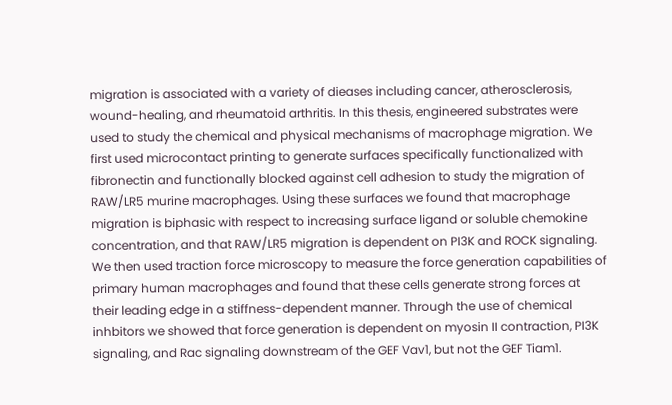migration is associated with a variety of dieases including cancer, atherosclerosis, wound-healing, and rheumatoid arthritis. In this thesis, engineered substrates were used to study the chemical and physical mechanisms of macrophage migration. We first used microcontact printing to generate surfaces specifically functionalized with fibronectin and functionally blocked against cell adhesion to study the migration of RAW/LR5 murine macrophages. Using these surfaces we found that macrophage migration is biphasic with respect to increasing surface ligand or soluble chemokine concentration, and that RAW/LR5 migration is dependent on PI3K and ROCK signaling. We then used traction force microscopy to measure the force generation capabilities of primary human macrophages and found that these cells generate strong forces at their leading edge in a stiffness-dependent manner. Through the use of chemical inhbitors we showed that force generation is dependent on myosin II contraction, PI3K signaling, and Rac signaling downstream of the GEF Vav1, but not the GEF Tiam1.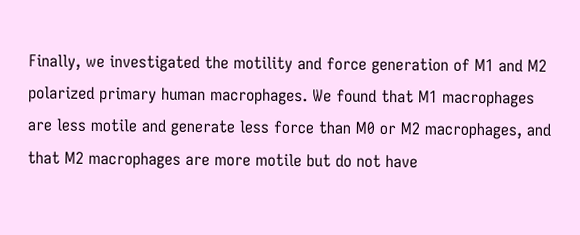Finally, we investigated the motility and force generation of M1 and M2 polarized primary human macrophages. We found that M1 macrophages are less motile and generate less force than M0 or M2 macrophages, and that M2 macrophages are more motile but do not have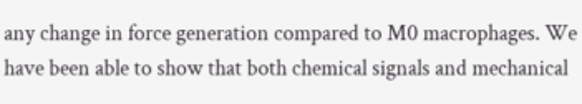any change in force generation compared to M0 macrophages. We have been able to show that both chemical signals and mechanical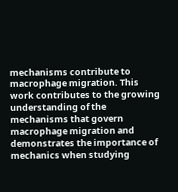mechanisms contribute to macrophage migration. This work contributes to the growing understanding of the mechanisms that govern macrophage migration and demonstrates the importance of mechanics when studying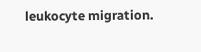leukocyte migration.